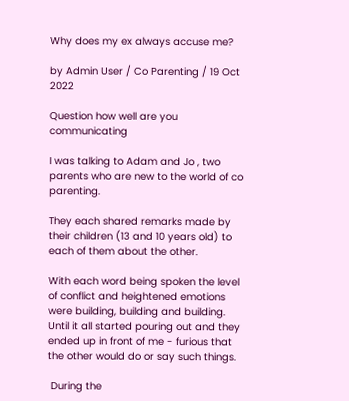Why does my ex always accuse me?

by Admin User / Co Parenting / 19 Oct 2022

Question how well are you communicating

I was talking to Adam and Jo , two parents who are new to the world of co parenting.

They each shared remarks made by their children (13 and 10 years old) to each of them about the other.

With each word being spoken the level of conflict and heightened emotions were building, building and building.  Until it all started pouring out and they ended up in front of me - furious that the other would do or say such things.

 During the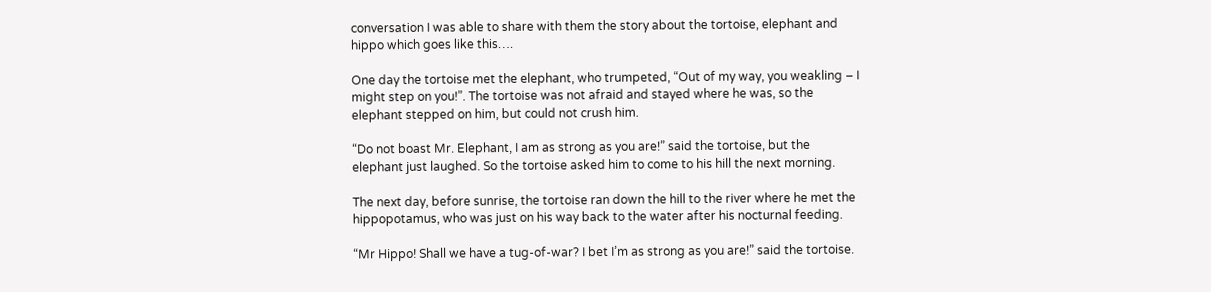conversation I was able to share with them the story about the tortoise, elephant and hippo which goes like this….

One day the tortoise met the elephant, who trumpeted, “Out of my way, you weakling – I might step on you!”. The tortoise was not afraid and stayed where he was, so the elephant stepped on him, but could not crush him.

“Do not boast Mr. Elephant, I am as strong as you are!” said the tortoise, but the elephant just laughed. So the tortoise asked him to come to his hill the next morning.

The next day, before sunrise, the tortoise ran down the hill to the river where he met the hippopotamus, who was just on his way back to the water after his nocturnal feeding.

“Mr Hippo! Shall we have a tug-of-war? I bet I’m as strong as you are!” said the tortoise.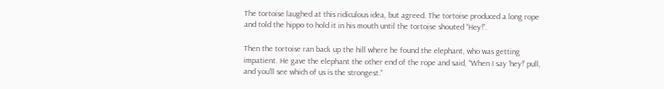The tortoise laughed at this ridiculous idea, but agreed. The tortoise produced a long rope and told the hippo to hold it in his mouth until the tortoise shouted “Hey!”.

Then the tortoise ran back up the hill where he found the elephant, who was getting impatient. He gave the elephant the other end of the rope and said, “When I say ‘hey!’ pull, and you’ll see which of us is the strongest.”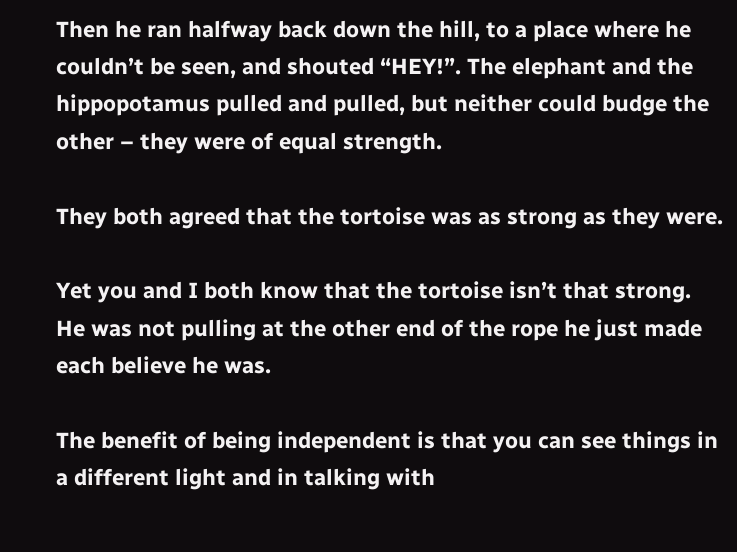Then he ran halfway back down the hill, to a place where he couldn’t be seen, and shouted “HEY!”. The elephant and the hippopotamus pulled and pulled, but neither could budge the other – they were of equal strength.

They both agreed that the tortoise was as strong as they were.

Yet you and I both know that the tortoise isn’t that strong. He was not pulling at the other end of the rope he just made each believe he was.

The benefit of being independent is that you can see things in a different light and in talking with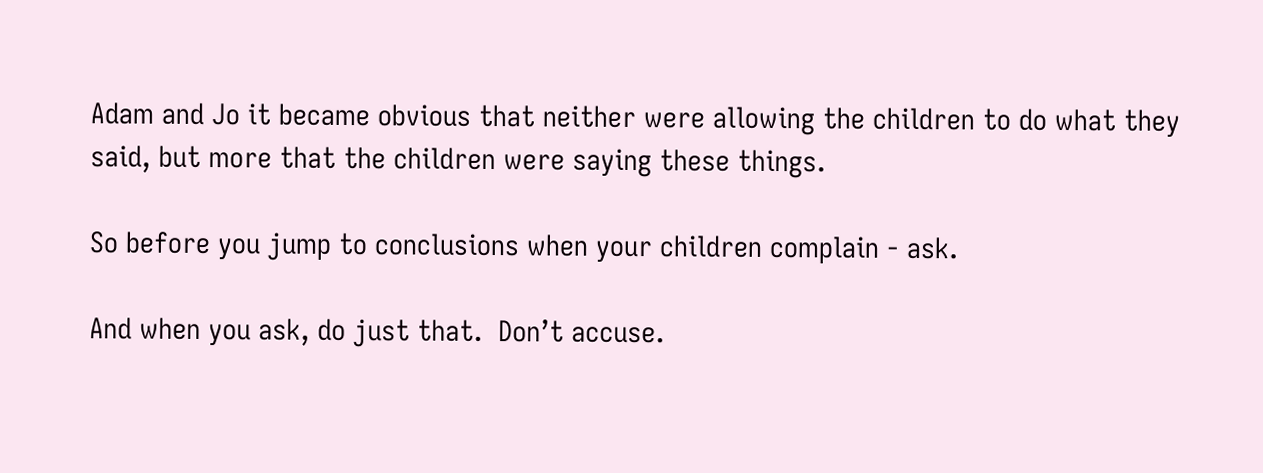Adam and Jo it became obvious that neither were allowing the children to do what they said, but more that the children were saying these things.

So before you jump to conclusions when your children complain - ask.

And when you ask, do just that.  Don’t accuse.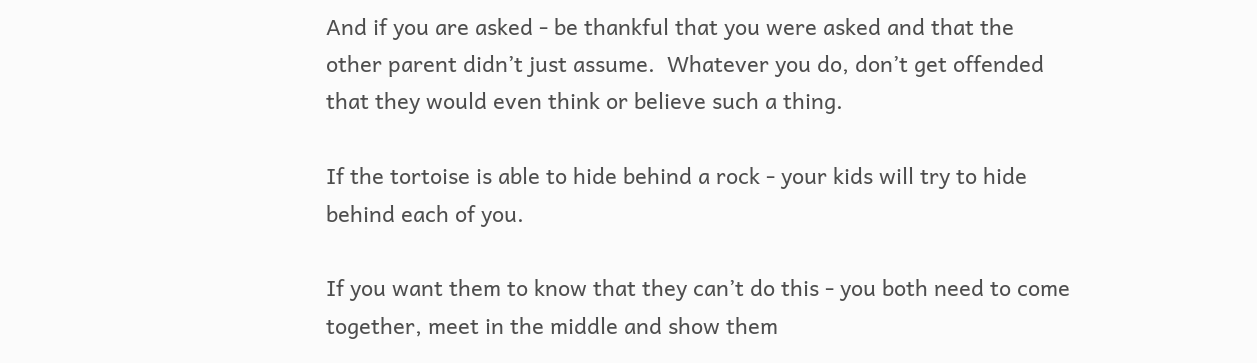And if you are asked - be thankful that you were asked and that the other parent didn’t just assume.  Whatever you do, don’t get offended that they would even think or believe such a thing.

If the tortoise is able to hide behind a rock - your kids will try to hide behind each of you.

If you want them to know that they can’t do this - you both need to come together, meet in the middle and show them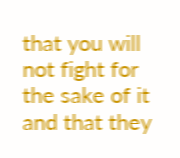that you will not fight for the sake of it and that they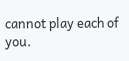cannot play each of you.